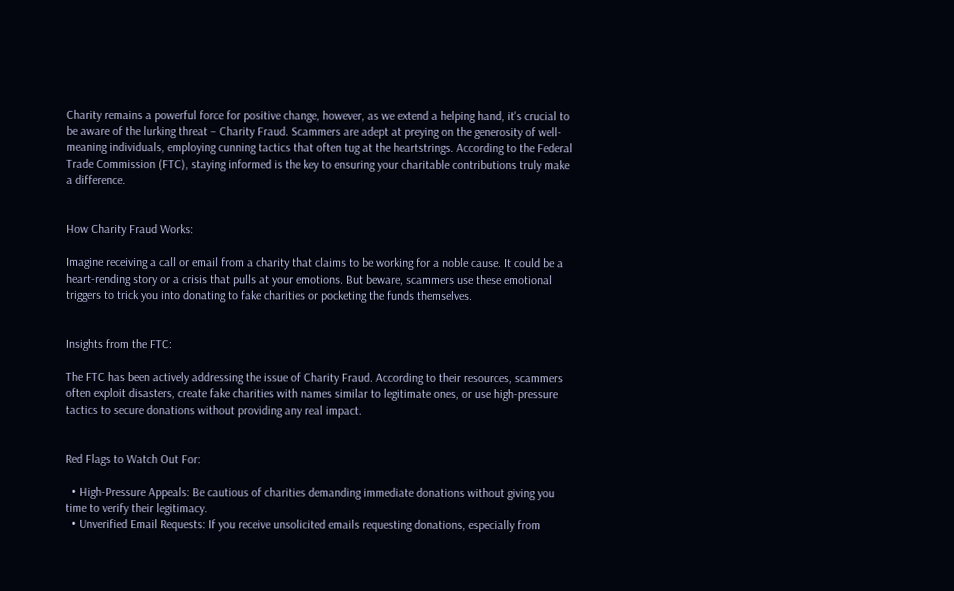Charity remains a powerful force for positive change, however, as we extend a helping hand, it's crucial to be aware of the lurking threat – Charity Fraud. Scammers are adept at preying on the generosity of well-meaning individuals, employing cunning tactics that often tug at the heartstrings. According to the Federal Trade Commission (FTC), staying informed is the key to ensuring your charitable contributions truly make a difference.


How Charity Fraud Works:

Imagine receiving a call or email from a charity that claims to be working for a noble cause. It could be a heart-rending story or a crisis that pulls at your emotions. But beware, scammers use these emotional triggers to trick you into donating to fake charities or pocketing the funds themselves.


Insights from the FTC:

The FTC has been actively addressing the issue of Charity Fraud. According to their resources, scammers often exploit disasters, create fake charities with names similar to legitimate ones, or use high-pressure tactics to secure donations without providing any real impact.


Red Flags to Watch Out For:

  • High-Pressure Appeals: Be cautious of charities demanding immediate donations without giving you time to verify their legitimacy.
  • Unverified Email Requests: If you receive unsolicited emails requesting donations, especially from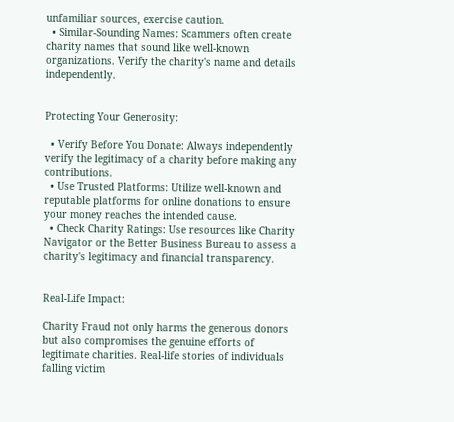unfamiliar sources, exercise caution.
  • Similar-Sounding Names: Scammers often create charity names that sound like well-known organizations. Verify the charity's name and details independently.


Protecting Your Generosity:

  • Verify Before You Donate: Always independently verify the legitimacy of a charity before making any contributions.
  • Use Trusted Platforms: Utilize well-known and reputable platforms for online donations to ensure your money reaches the intended cause.
  • Check Charity Ratings: Use resources like Charity Navigator or the Better Business Bureau to assess a charity's legitimacy and financial transparency.


Real-Life Impact:

Charity Fraud not only harms the generous donors but also compromises the genuine efforts of legitimate charities. Real-life stories of individuals falling victim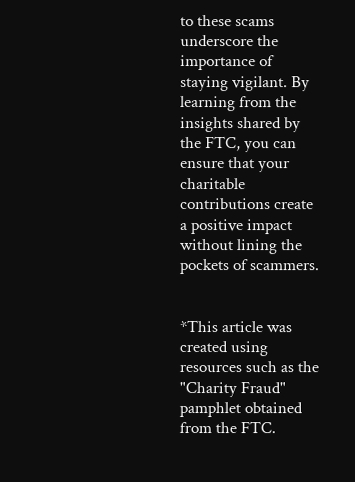to these scams underscore the importance of staying vigilant. By learning from the insights shared by the FTC, you can ensure that your charitable contributions create a positive impact without lining the pockets of scammers.


*This article was created using resources such as the "Charity Fraud" pamphlet obtained from the FTC.